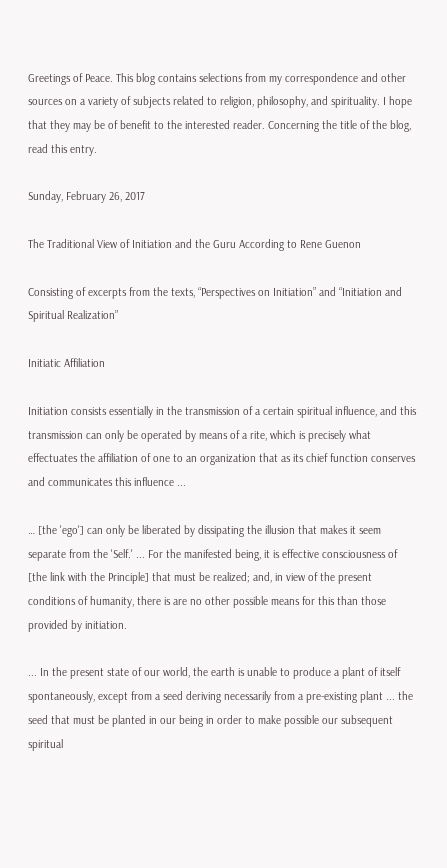Greetings of Peace. This blog contains selections from my correspondence and other sources on a variety of subjects related to religion, philosophy, and spirituality. I hope that they may be of benefit to the interested reader. Concerning the title of the blog, read this entry.

Sunday, February 26, 2017

The Traditional View of Initiation and the Guru According to Rene Guenon

Consisting of excerpts from the texts, “Perspectives on Initiation” and “Initiation and Spiritual Realization”

Initiatic Affiliation

Initiation consists essentially in the transmission of a certain spiritual influence, and this transmission can only be operated by means of a rite, which is precisely what effectuates the affiliation of one to an organization that as its chief function conserves and communicates this influence ...

… [the 'ego'] can only be liberated by dissipating the illusion that makes it seem separate from the 'Self.' ... For the manifested being, it is effective consciousness of [the link with the Principle] that must be realized; and, in view of the present conditions of humanity, there is are no other possible means for this than those provided by initiation.

... In the present state of our world, the earth is unable to produce a plant of itself spontaneously, except from a seed deriving necessarily from a pre-existing plant ... the seed that must be planted in our being in order to make possible our subsequent spiritual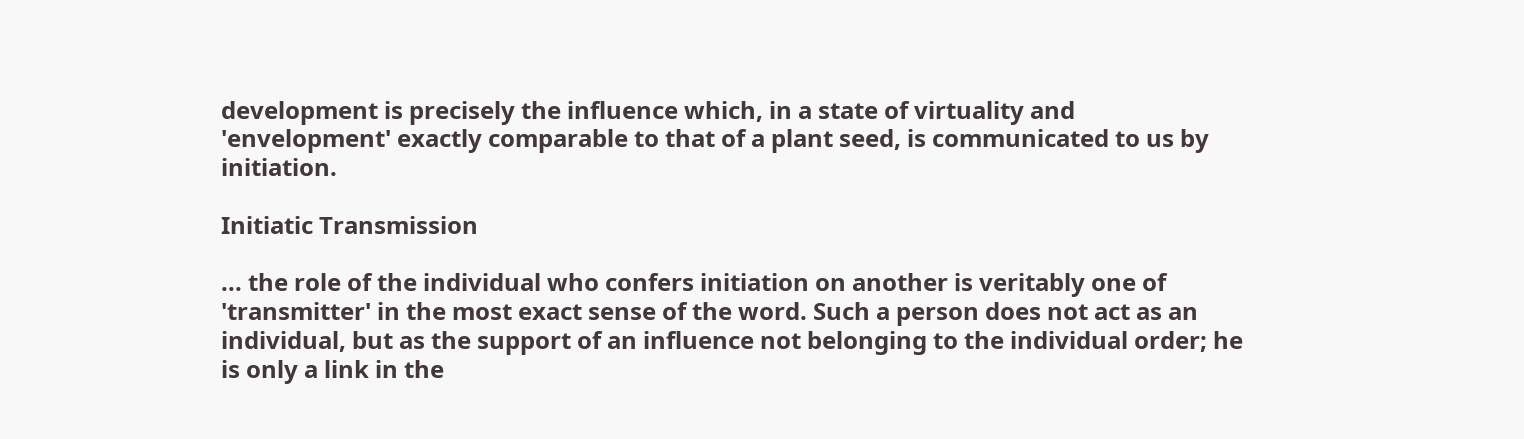development is precisely the influence which, in a state of virtuality and 'envelopment' exactly comparable to that of a plant seed, is communicated to us by initiation.

Initiatic Transmission

... the role of the individual who confers initiation on another is veritably one of 'transmitter' in the most exact sense of the word. Such a person does not act as an individual, but as the support of an influence not belonging to the individual order; he is only a link in the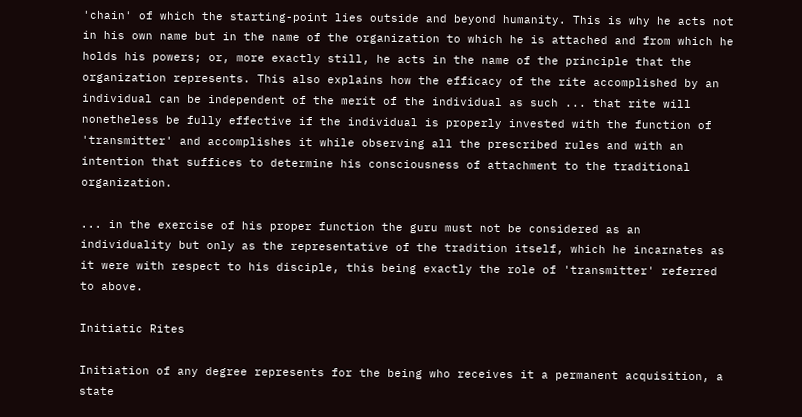'chain' of which the starting-point lies outside and beyond humanity. This is why he acts not in his own name but in the name of the organization to which he is attached and from which he holds his powers; or, more exactly still, he acts in the name of the principle that the organization represents. This also explains how the efficacy of the rite accomplished by an individual can be independent of the merit of the individual as such ... that rite will nonetheless be fully effective if the individual is properly invested with the function of 'transmitter' and accomplishes it while observing all the prescribed rules and with an intention that suffices to determine his consciousness of attachment to the traditional organization.

... in the exercise of his proper function the guru must not be considered as an individuality but only as the representative of the tradition itself, which he incarnates as it were with respect to his disciple, this being exactly the role of 'transmitter' referred to above.

Initiatic Rites

Initiation of any degree represents for the being who receives it a permanent acquisition, a state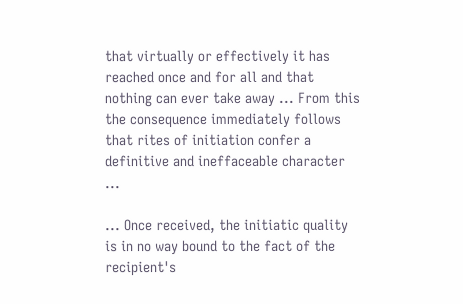that virtually or effectively it has reached once and for all and that nothing can ever take away ... From this the consequence immediately follows that rites of initiation confer a definitive and ineffaceable character ...

... Once received, the initiatic quality is in no way bound to the fact of the recipient's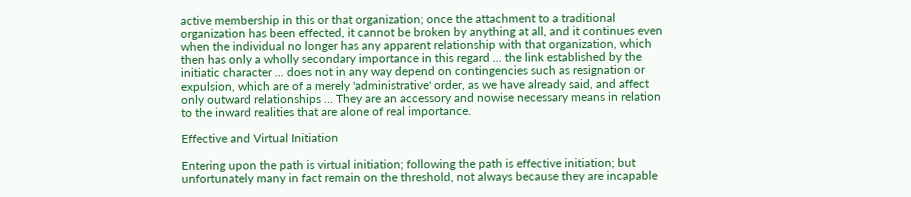active membership in this or that organization; once the attachment to a traditional organization has been effected, it cannot be broken by anything at all, and it continues even when the individual no longer has any apparent relationship with that organization, which then has only a wholly secondary importance in this regard ... the link established by the initiatic character ... does not in any way depend on contingencies such as resignation or expulsion, which are of a merely 'administrative' order, as we have already said, and affect only outward relationships ... They are an accessory and nowise necessary means in relation to the inward realities that are alone of real importance.

Effective and Virtual Initiation

Entering upon the path is virtual initiation; following the path is effective initiation; but unfortunately many in fact remain on the threshold, not always because they are incapable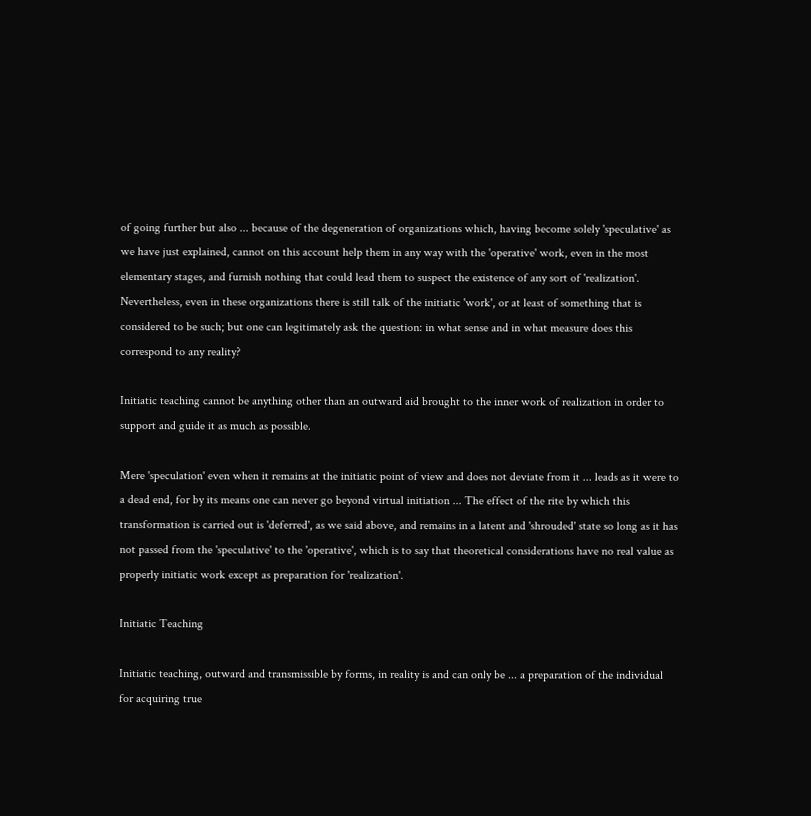of going further but also ... because of the degeneration of organizations which, having become solely 'speculative' as we have just explained, cannot on this account help them in any way with the 'operative' work, even in the most elementary stages, and furnish nothing that could lead them to suspect the existence of any sort of 'realization'. Nevertheless, even in these organizations there is still talk of the initiatic 'work', or at least of something that is considered to be such; but one can legitimately ask the question: in what sense and in what measure does this correspond to any reality?

Initiatic teaching cannot be anything other than an outward aid brought to the inner work of realization in order to support and guide it as much as possible.

Mere 'speculation' even when it remains at the initiatic point of view and does not deviate from it ... leads as it were to a dead end, for by its means one can never go beyond virtual initiation ... The effect of the rite by which this transformation is carried out is 'deferred', as we said above, and remains in a latent and 'shrouded' state so long as it has not passed from the 'speculative' to the 'operative', which is to say that theoretical considerations have no real value as properly initiatic work except as preparation for 'realization'.

Initiatic Teaching

Initiatic teaching, outward and transmissible by forms, in reality is and can only be ... a preparation of the individual for acquiring true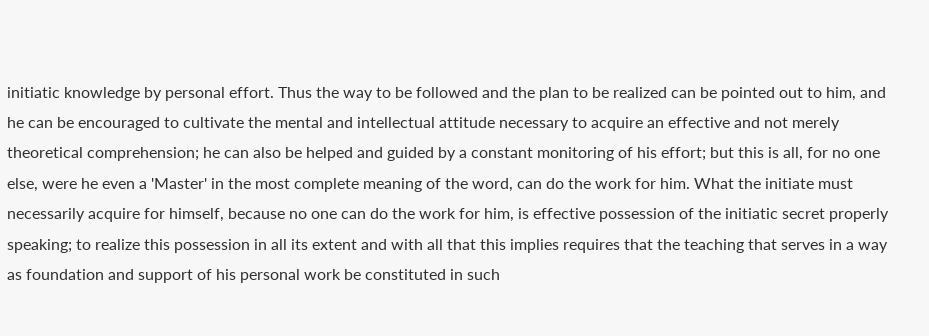initiatic knowledge by personal effort. Thus the way to be followed and the plan to be realized can be pointed out to him, and he can be encouraged to cultivate the mental and intellectual attitude necessary to acquire an effective and not merely theoretical comprehension; he can also be helped and guided by a constant monitoring of his effort; but this is all, for no one else, were he even a 'Master' in the most complete meaning of the word, can do the work for him. What the initiate must necessarily acquire for himself, because no one can do the work for him, is effective possession of the initiatic secret properly speaking; to realize this possession in all its extent and with all that this implies requires that the teaching that serves in a way as foundation and support of his personal work be constituted in such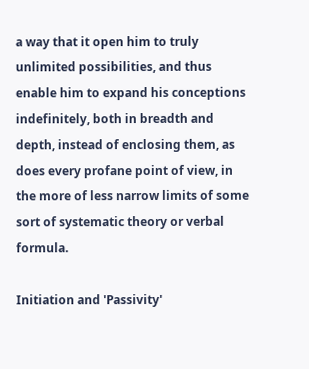a way that it open him to truly unlimited possibilities, and thus enable him to expand his conceptions indefinitely, both in breadth and depth, instead of enclosing them, as does every profane point of view, in the more of less narrow limits of some sort of systematic theory or verbal formula.

Initiation and 'Passivity'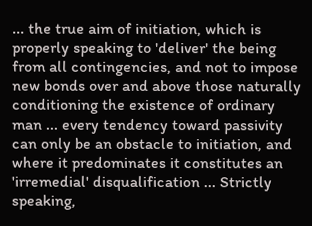... the true aim of initiation, which is properly speaking to 'deliver' the being from all contingencies, and not to impose new bonds over and above those naturally conditioning the existence of ordinary man ... every tendency toward passivity can only be an obstacle to initiation, and where it predominates it constitutes an 'irremedial' disqualification ... Strictly speaking,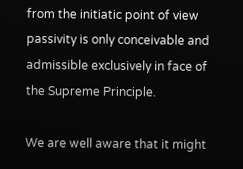from the initiatic point of view passivity is only conceivable and admissible exclusively in face of the Supreme Principle.

We are well aware that it might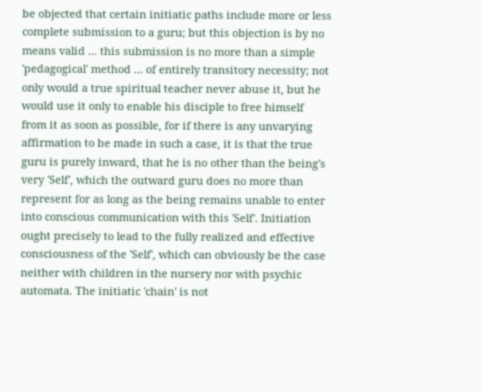be objected that certain initiatic paths include more or less complete submission to a guru; but this objection is by no means valid ... this submission is no more than a simple 'pedagogical' method ... of entirely transitory necessity; not only would a true spiritual teacher never abuse it, but he would use it only to enable his disciple to free himself from it as soon as possible, for if there is any unvarying affirmation to be made in such a case, it is that the true guru is purely inward, that he is no other than the being's very 'Self', which the outward guru does no more than represent for as long as the being remains unable to enter into conscious communication with this 'Self'. Initiation ought precisely to lead to the fully realized and effective consciousness of the 'Self', which can obviously be the case neither with children in the nursery nor with psychic automata. The initiatic 'chain' is not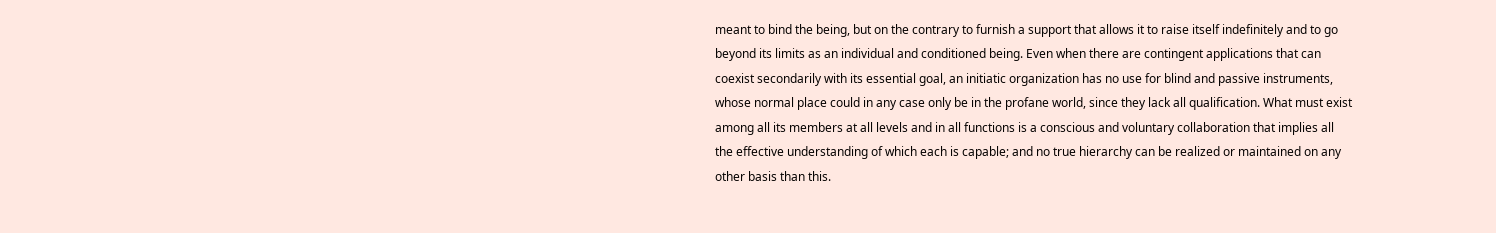meant to bind the being, but on the contrary to furnish a support that allows it to raise itself indefinitely and to go beyond its limits as an individual and conditioned being. Even when there are contingent applications that can coexist secondarily with its essential goal, an initiatic organization has no use for blind and passive instruments, whose normal place could in any case only be in the profane world, since they lack all qualification. What must exist among all its members at all levels and in all functions is a conscious and voluntary collaboration that implies all the effective understanding of which each is capable; and no true hierarchy can be realized or maintained on any other basis than this.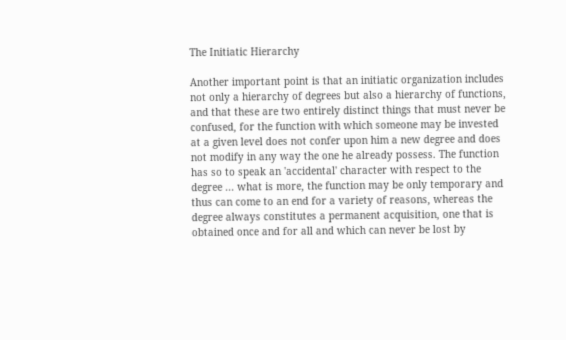The Initiatic Hierarchy

Another important point is that an initiatic organization includes not only a hierarchy of degrees but also a hierarchy of functions, and that these are two entirely distinct things that must never be confused, for the function with which someone may be invested at a given level does not confer upon him a new degree and does not modify in any way the one he already possess. The function has so to speak an 'accidental' character with respect to the degree ... what is more, the function may be only temporary and thus can come to an end for a variety of reasons, whereas the degree always constitutes a permanent acquisition, one that is obtained once and for all and which can never be lost by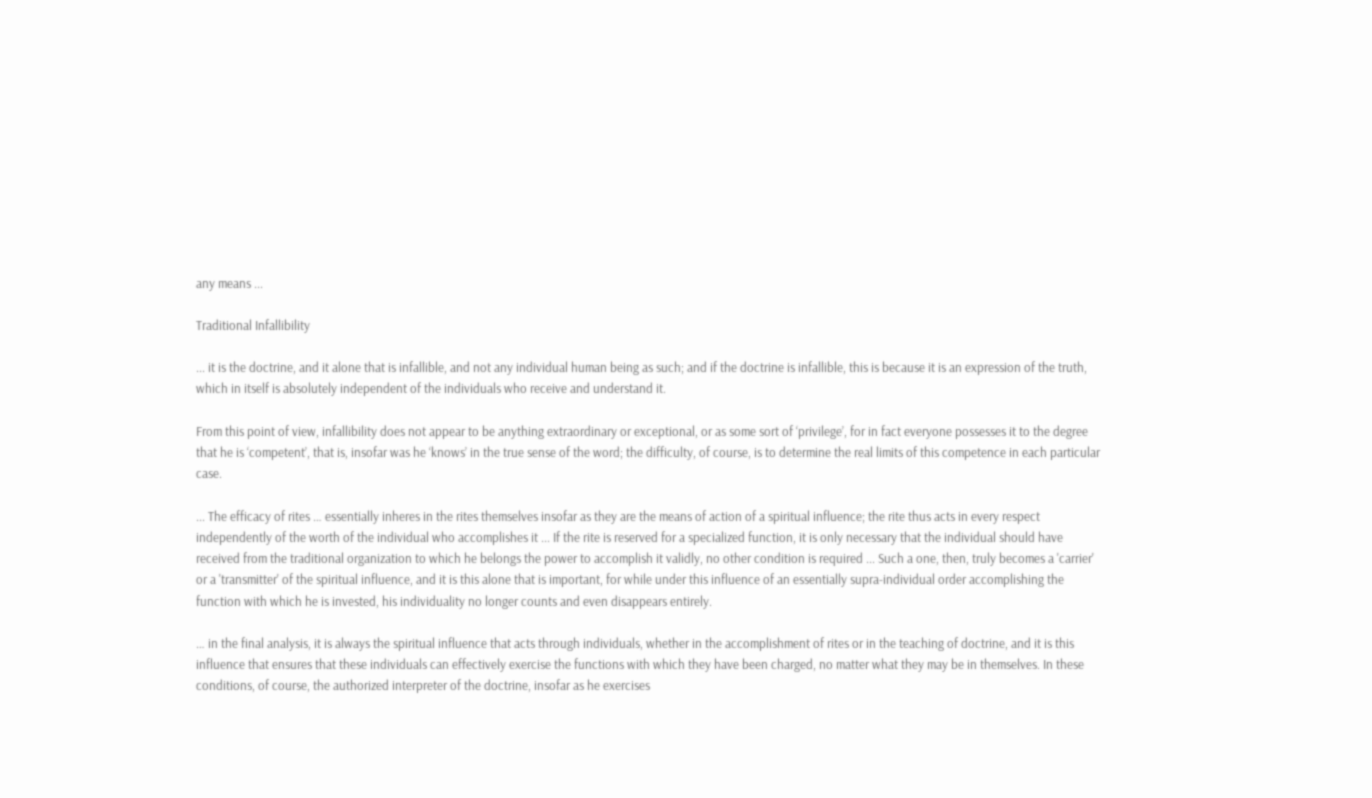any means ...

Traditional Infallibility

... it is the doctrine, and it alone that is infallible, and not any individual human being as such; and if the doctrine is infallible, this is because it is an expression of the truth, which in itself is absolutely independent of the individuals who receive and understand it.

From this point of view, infallibility does not appear to be anything extraordinary or exceptional, or as some sort of ‘privilege’, for in fact everyone possesses it to the degree that he is ‘competent’, that is, insofar was he ‘knows’ in the true sense of the word; the difficulty, of course, is to determine the real limits of this competence in each particular case.

... The efficacy of rites … essentially inheres in the rites themselves insofar as they are the means of action of a spiritual influence; the rite thus acts in every respect independently of the worth of the individual who accomplishes it ... If the rite is reserved for a specialized function, it is only necessary that the individual should have received from the traditional organization to which he belongs the power to accomplish it validly, no other condition is required ... Such a one, then, truly becomes a 'carrier' or a 'transmitter' of the spiritual influence, and it is this alone that is important, for while under this influence of an essentially supra-individual order accomplishing the function with which he is invested, his individuality no longer counts and even disappears entirely.

… in the final analysis, it is always the spiritual influence that acts through individuals, whether in the accomplishment of rites or in the teaching of doctrine, and it is this influence that ensures that these individuals can effectively exercise the functions with which they have been charged, no matter what they may be in themselves. In these conditions, of course, the authorized interpreter of the doctrine, insofar as he exercises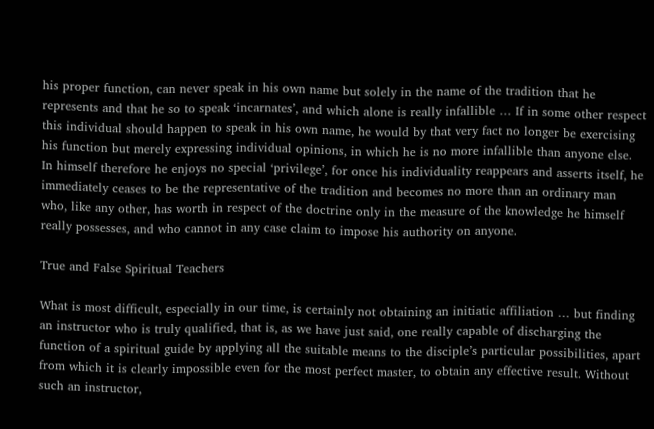his proper function, can never speak in his own name but solely in the name of the tradition that he represents and that he so to speak ‘incarnates’, and which alone is really infallible … If in some other respect this individual should happen to speak in his own name, he would by that very fact no longer be exercising his function but merely expressing individual opinions, in which he is no more infallible than anyone else. In himself therefore he enjoys no special ‘privilege’, for once his individuality reappears and asserts itself, he immediately ceases to be the representative of the tradition and becomes no more than an ordinary man who, like any other, has worth in respect of the doctrine only in the measure of the knowledge he himself really possesses, and who cannot in any case claim to impose his authority on anyone.

True and False Spiritual Teachers

What is most difficult, especially in our time, is certainly not obtaining an initiatic affiliation … but finding an instructor who is truly qualified, that is, as we have just said, one really capable of discharging the function of a spiritual guide by applying all the suitable means to the disciple’s particular possibilities, apart from which it is clearly impossible even for the most perfect master, to obtain any effective result. Without such an instructor,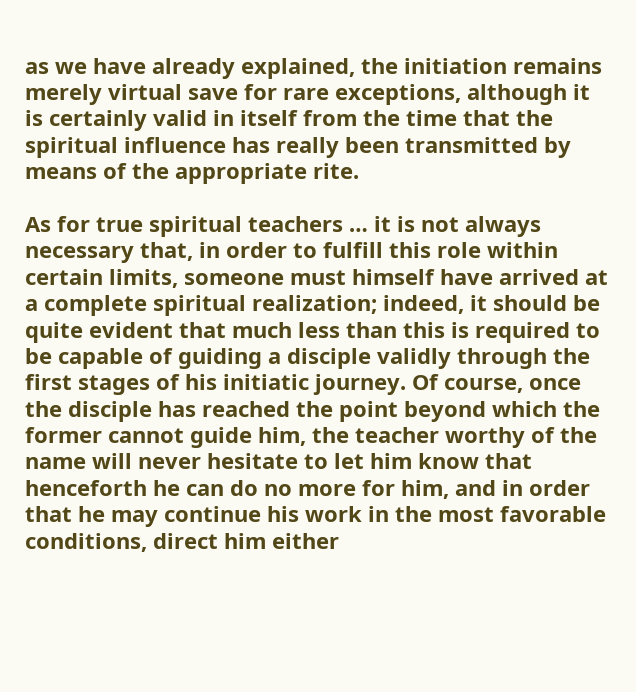as we have already explained, the initiation remains merely virtual save for rare exceptions, although it is certainly valid in itself from the time that the spiritual influence has really been transmitted by means of the appropriate rite.

As for true spiritual teachers … it is not always necessary that, in order to fulfill this role within certain limits, someone must himself have arrived at a complete spiritual realization; indeed, it should be quite evident that much less than this is required to be capable of guiding a disciple validly through the first stages of his initiatic journey. Of course, once the disciple has reached the point beyond which the former cannot guide him, the teacher worthy of the name will never hesitate to let him know that henceforth he can do no more for him, and in order that he may continue his work in the most favorable conditions, direct him either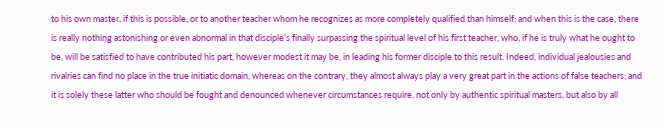to his own master, if this is possible, or to another teacher whom he recognizes as more completely qualified than himself; and when this is the case, there is really nothing astonishing or even abnormal in that disciple’s finally surpassing the spiritual level of his first teacher, who, if he is truly what he ought to be, will be satisfied to have contributed his part, however modest it may be, in leading his former disciple to this result. Indeed, individual jealousies and rivalries can find no place in the true initiatic domain, whereas on the contrary, they almost always play a very great part in the actions of false teachers; and it is solely these latter who should be fought and denounced whenever circumstances require, not only by authentic spiritual masters, but also by all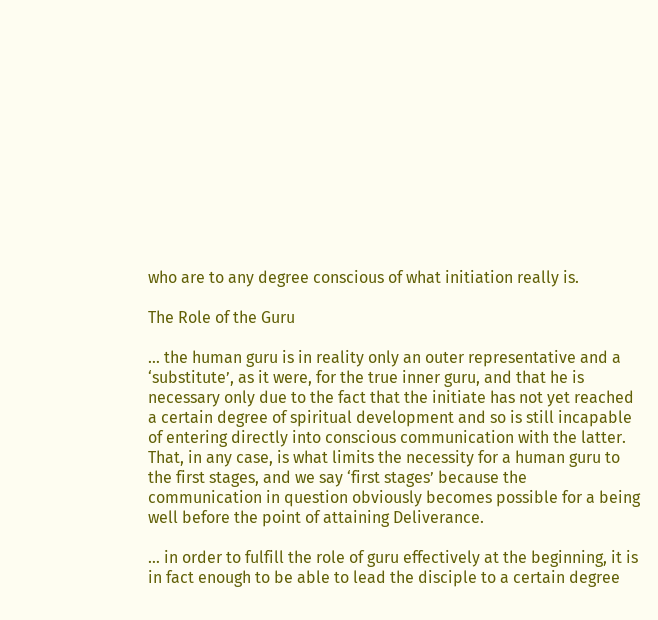who are to any degree conscious of what initiation really is.

The Role of the Guru

… the human guru is in reality only an outer representative and a ‘substitute’, as it were, for the true inner guru, and that he is necessary only due to the fact that the initiate has not yet reached a certain degree of spiritual development and so is still incapable of entering directly into conscious communication with the latter. That, in any case, is what limits the necessity for a human guru to the first stages, and we say ‘first stages’ because the communication in question obviously becomes possible for a being well before the point of attaining Deliverance.

… in order to fulfill the role of guru effectively at the beginning, it is in fact enough to be able to lead the disciple to a certain degree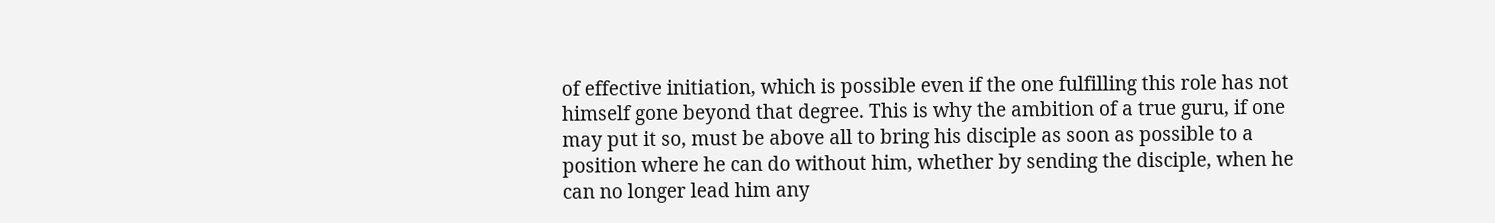of effective initiation, which is possible even if the one fulfilling this role has not himself gone beyond that degree. This is why the ambition of a true guru, if one may put it so, must be above all to bring his disciple as soon as possible to a position where he can do without him, whether by sending the disciple, when he can no longer lead him any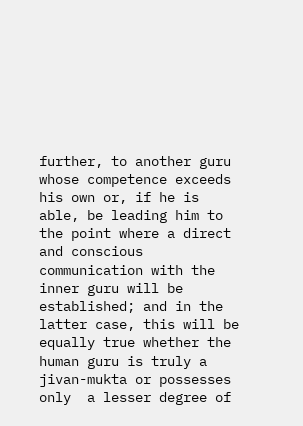further, to another guru whose competence exceeds his own or, if he is able, be leading him to the point where a direct and conscious communication with the inner guru will be established; and in the latter case, this will be equally true whether the human guru is truly a jivan-mukta or possesses only  a lesser degree of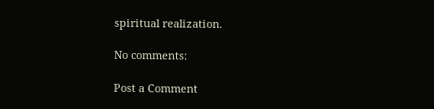spiritual realization.

No comments:

Post a Comment